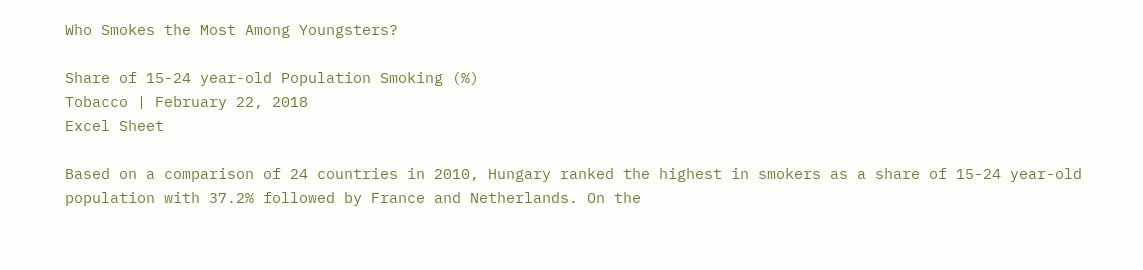Who Smokes the Most Among Youngsters?

Share of 15-24 year-old Population Smoking (%)
Tobacco | February 22, 2018
Excel Sheet

Based on a comparison of 24 countries in 2010, Hungary ranked the highest in smokers as a share of 15-24 year-old population with 37.2% followed by France and Netherlands. On the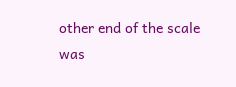other end of the scale was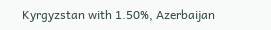Kyrgyzstan with 1.50%, Azerbaijan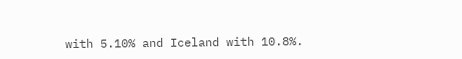with 5.10% and Iceland with 10.8%.